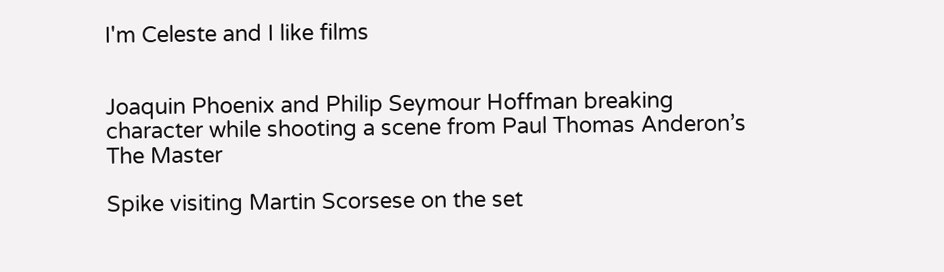I'm Celeste and I like films


Joaquin Phoenix and Philip Seymour Hoffman breaking character while shooting a scene from Paul Thomas Anderon’s The Master

Spike visiting Martin Scorsese on the set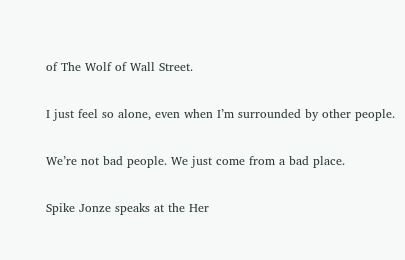of The Wolf of Wall Street.

I just feel so alone, even when I’m surrounded by other people.

We’re not bad people. We just come from a bad place.

Spike Jonze speaks at the Her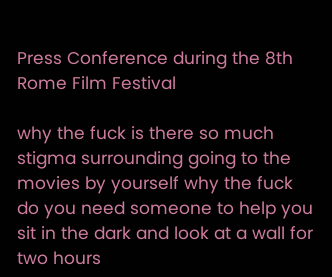Press Conference during the 8th Rome Film Festival

why the fuck is there so much stigma surrounding going to the movies by yourself why the fuck do you need someone to help you sit in the dark and look at a wall for two hours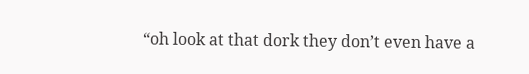“oh look at that dork they don’t even have a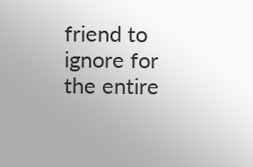friend to ignore for the entire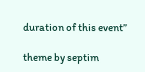duration of this event”

theme by septim